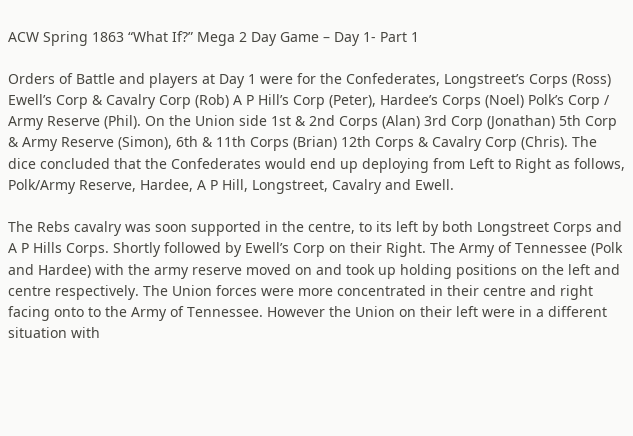ACW Spring 1863 “What If?” Mega 2 Day Game – Day 1- Part 1

Orders of Battle and players at Day 1 were for the Confederates, Longstreet’s Corps (Ross) Ewell’s Corp & Cavalry Corp (Rob) A P Hill’s Corp (Peter), Hardee’s Corps (Noel) Polk’s Corp / Army Reserve (Phil). On the Union side 1st & 2nd Corps (Alan) 3rd Corp (Jonathan) 5th Corp & Army Reserve (Simon), 6th & 11th Corps (Brian) 12th Corps & Cavalry Corp (Chris). The dice concluded that the Confederates would end up deploying from Left to Right as follows, Polk/Army Reserve, Hardee, A P Hill, Longstreet, Cavalry and Ewell.

The Rebs cavalry was soon supported in the centre, to its left by both Longstreet Corps and A P Hills Corps. Shortly followed by Ewell’s Corp on their Right. The Army of Tennessee (Polk and Hardee) with the army reserve moved on and took up holding positions on the left and centre respectively. The Union forces were more concentrated in their centre and right facing onto to the Army of Tennessee. However the Union on their left were in a different situation with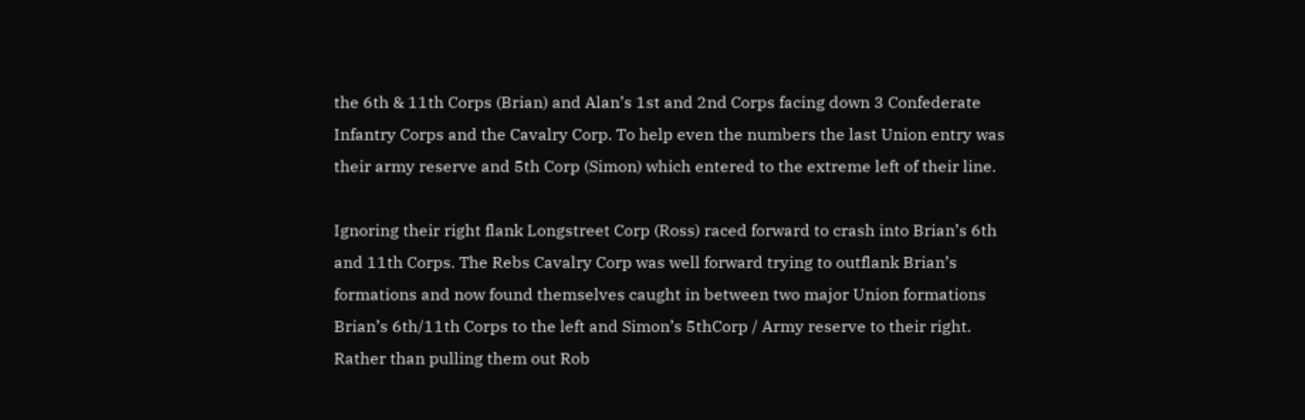the 6th & 11th Corps (Brian) and Alan’s 1st and 2nd Corps facing down 3 Confederate Infantry Corps and the Cavalry Corp. To help even the numbers the last Union entry was their army reserve and 5th Corp (Simon) which entered to the extreme left of their line.

Ignoring their right flank Longstreet Corp (Ross) raced forward to crash into Brian’s 6th and 11th Corps. The Rebs Cavalry Corp was well forward trying to outflank Brian’s formations and now found themselves caught in between two major Union formations Brian’s 6th/11th Corps to the left and Simon’s 5thCorp / Army reserve to their right. Rather than pulling them out Rob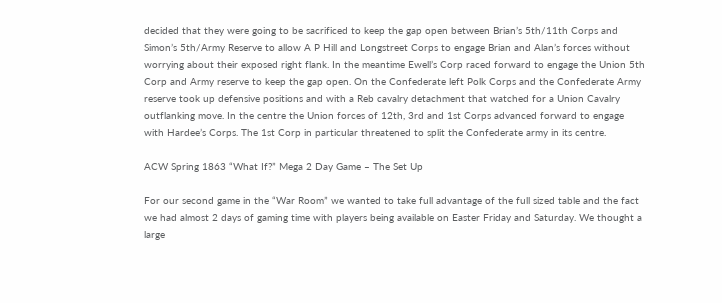decided that they were going to be sacrificed to keep the gap open between Brian’s 5th/11th Corps and Simon’s 5th/Army Reserve to allow A P Hill and Longstreet Corps to engage Brian and Alan’s forces without worrying about their exposed right flank. In the meantime Ewell’s Corp raced forward to engage the Union 5th Corp and Army reserve to keep the gap open. On the Confederate left Polk Corps and the Confederate Army reserve took up defensive positions and with a Reb cavalry detachment that watched for a Union Cavalry outflanking move. In the centre the Union forces of 12th, 3rd and 1st Corps advanced forward to engage with Hardee’s Corps. The 1st Corp in particular threatened to split the Confederate army in its centre.

ACW Spring 1863 “What If?” Mega 2 Day Game – The Set Up

For our second game in the “War Room” we wanted to take full advantage of the full sized table and the fact we had almost 2 days of gaming time with players being available on Easter Friday and Saturday. We thought a large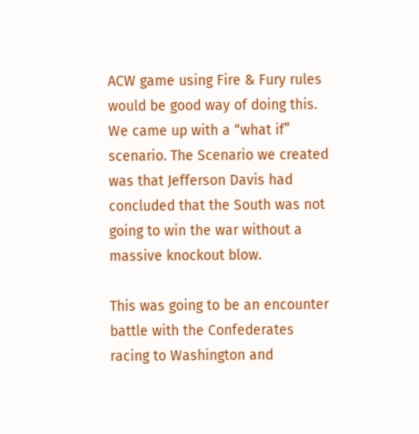ACW game using Fire & Fury rules would be good way of doing this. We came up with a “what if” scenario. The Scenario we created was that Jefferson Davis had concluded that the South was not going to win the war without a massive knockout blow.

This was going to be an encounter battle with the Confederates racing to Washington and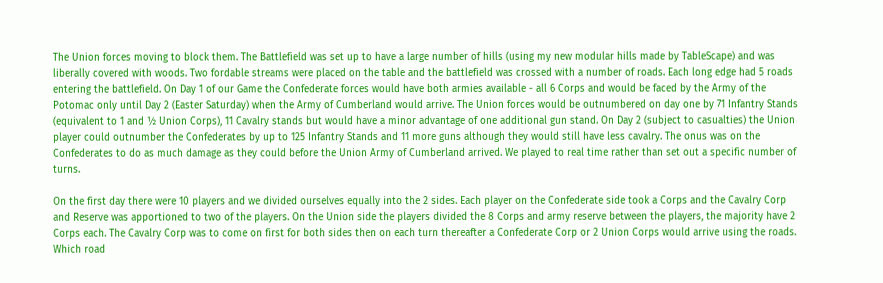The Union forces moving to block them. The Battlefield was set up to have a large number of hills (using my new modular hills made by TableScape) and was liberally covered with woods. Two fordable streams were placed on the table and the battlefield was crossed with a number of roads. Each long edge had 5 roads entering the battlefield. On Day 1 of our Game the Confederate forces would have both armies available - all 6 Corps and would be faced by the Army of the Potomac only until Day 2 (Easter Saturday) when the Army of Cumberland would arrive. The Union forces would be outnumbered on day one by 71 Infantry Stands (equivalent to 1 and ½ Union Corps), 11 Cavalry stands but would have a minor advantage of one additional gun stand. On Day 2 (subject to casualties) the Union player could outnumber the Confederates by up to 125 Infantry Stands and 11 more guns although they would still have less cavalry. The onus was on the Confederates to do as much damage as they could before the Union Army of Cumberland arrived. We played to real time rather than set out a specific number of turns.

On the first day there were 10 players and we divided ourselves equally into the 2 sides. Each player on the Confederate side took a Corps and the Cavalry Corp and Reserve was apportioned to two of the players. On the Union side the players divided the 8 Corps and army reserve between the players, the majority have 2 Corps each. The Cavalry Corp was to come on first for both sides then on each turn thereafter a Confederate Corp or 2 Union Corps would arrive using the roads. Which road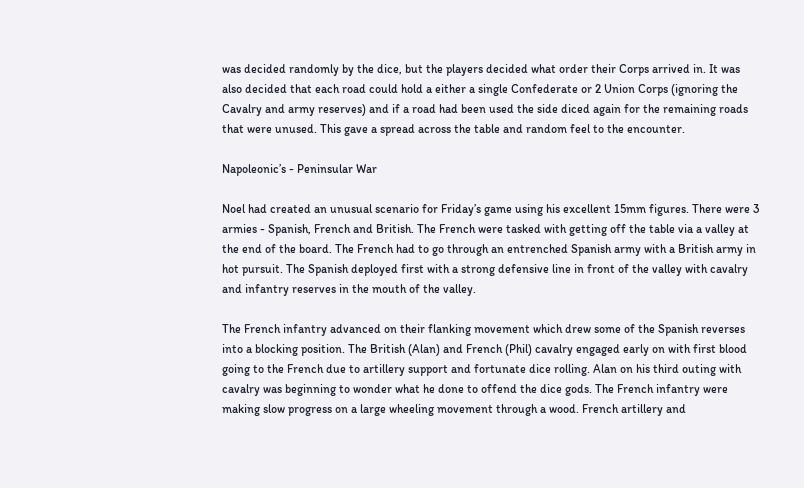was decided randomly by the dice, but the players decided what order their Corps arrived in. It was also decided that each road could hold a either a single Confederate or 2 Union Corps (ignoring the Cavalry and army reserves) and if a road had been used the side diced again for the remaining roads that were unused. This gave a spread across the table and random feel to the encounter.

Napoleonic’s - Peninsular War

Noel had created an unusual scenario for Friday’s game using his excellent 15mm figures. There were 3 armies - Spanish, French and British. The French were tasked with getting off the table via a valley at the end of the board. The French had to go through an entrenched Spanish army with a British army in hot pursuit. The Spanish deployed first with a strong defensive line in front of the valley with cavalry and infantry reserves in the mouth of the valley.

The French infantry advanced on their flanking movement which drew some of the Spanish reverses into a blocking position. The British (Alan) and French (Phil) cavalry engaged early on with first blood going to the French due to artillery support and fortunate dice rolling. Alan on his third outing with cavalry was beginning to wonder what he done to offend the dice gods. The French infantry were making slow progress on a large wheeling movement through a wood. French artillery and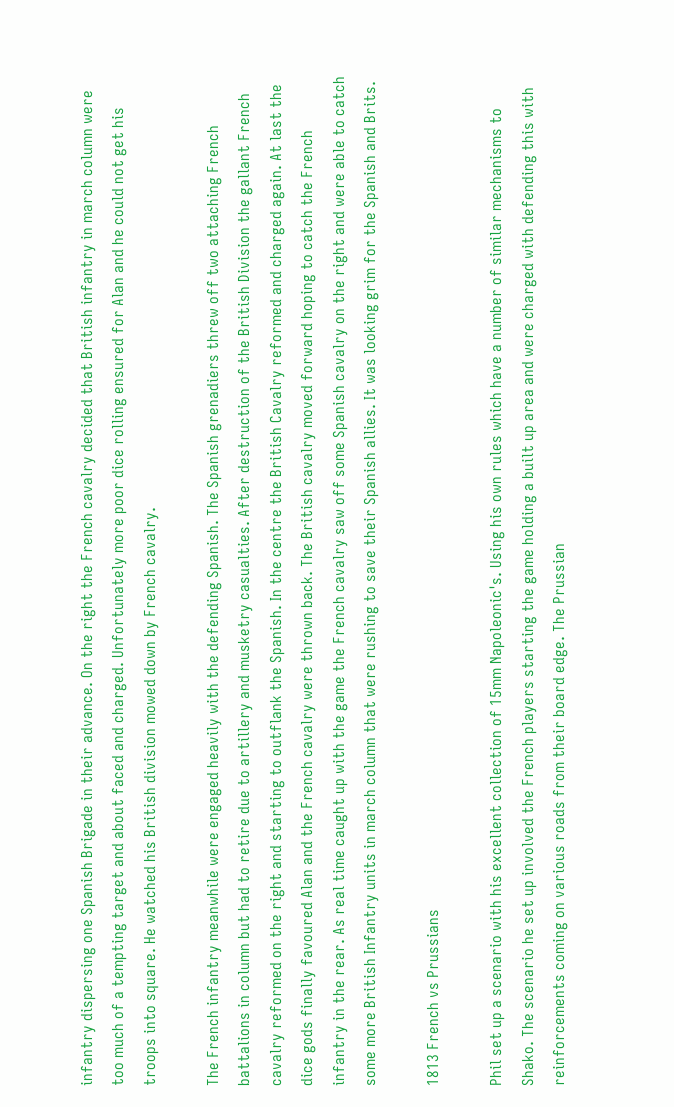infantry dispersing one Spanish Brigade in their advance. On the right the French cavalry decided that British infantry in march column were too much of a tempting target and about faced and charged. Unfortunately more poor dice rolling ensured for Alan and he could not get his troops into square. He watched his British division mowed down by French cavalry.

The French infantry meanwhile were engaged heavily with the defending Spanish. The Spanish grenadiers threw off two attaching French battalions in column but had to retire due to artillery and musketry casualties. After destruction of the British Division the gallant French cavalry reformed on the right and starting to outflank the Spanish. In the centre the British Cavalry reformed and charged again. At last the dice gods finally favoured Alan and the French cavalry were thrown back. The British cavalry moved forward hoping to catch the French infantry in the rear. As real time caught up with the game the French cavalry saw off some Spanish cavalry on the right and were able to catch some more British Infantry units in march column that were rushing to save their Spanish allies. It was looking grim for the Spanish and Brits.

1813 French vs Prussians

Phil set up a scenario with his excellent collection of 15mm Napoleonic's. Using his own rules which have a number of similar mechanisms to Shako. The scenario he set up involved the French players starting the game holding a built up area and were charged with defending this with reinforcements coming on various roads from their board edge. The Prussian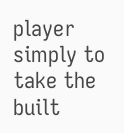player simply to take the built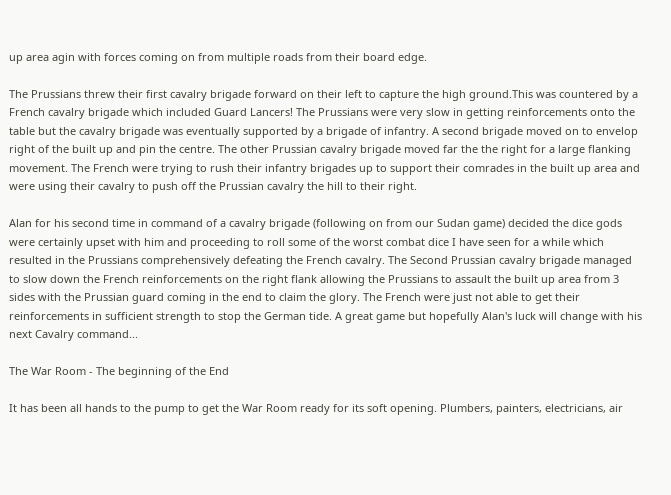up area agin with forces coming on from multiple roads from their board edge.

The Prussians threw their first cavalry brigade forward on their left to capture the high ground.This was countered by a French cavalry brigade which included Guard Lancers! The Prussians were very slow in getting reinforcements onto the table but the cavalry brigade was eventually supported by a brigade of infantry. A second brigade moved on to envelop right of the built up and pin the centre. The other Prussian cavalry brigade moved far the the right for a large flanking movement. The French were trying to rush their infantry brigades up to support their comrades in the built up area and were using their cavalry to push off the Prussian cavalry the hill to their right.

Alan for his second time in command of a cavalry brigade (following on from our Sudan game) decided the dice gods were certainly upset with him and proceeding to roll some of the worst combat dice I have seen for a while which resulted in the Prussians comprehensively defeating the French cavalry. The Second Prussian cavalry brigade managed to slow down the French reinforcements on the right flank allowing the Prussians to assault the built up area from 3 sides with the Prussian guard coming in the end to claim the glory. The French were just not able to get their reinforcements in sufficient strength to stop the German tide. A great game but hopefully Alan's luck will change with his next Cavalry command...

The War Room - The beginning of the End

It has been all hands to the pump to get the War Room ready for its soft opening. Plumbers, painters, electricians, air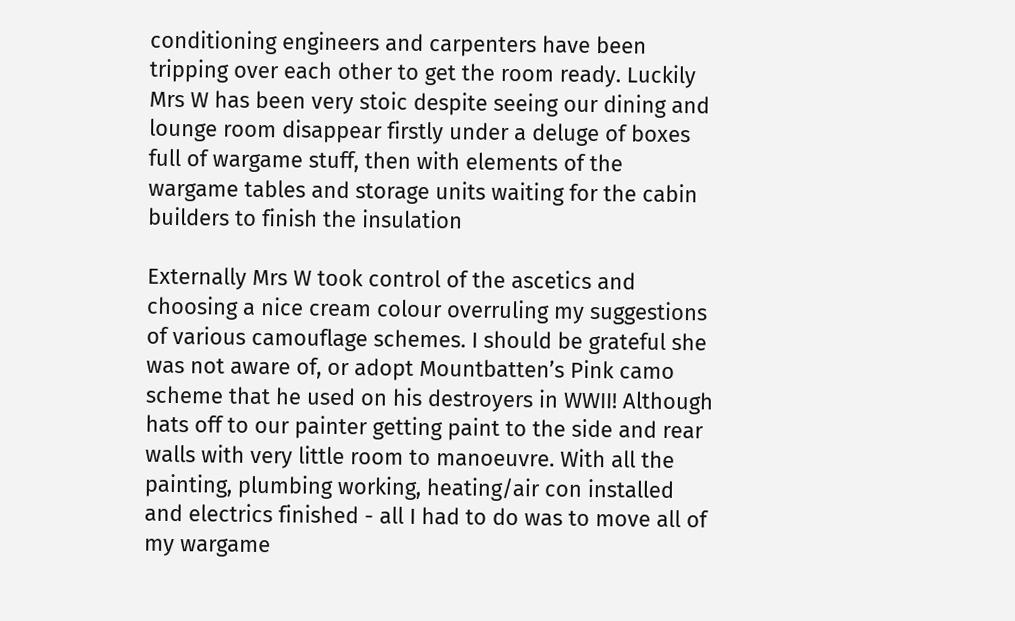conditioning engineers and carpenters have been tripping over each other to get the room ready. Luckily Mrs W has been very stoic despite seeing our dining and lounge room disappear firstly under a deluge of boxes full of wargame stuff, then with elements of the wargame tables and storage units waiting for the cabin builders to finish the insulation

Externally Mrs W took control of the ascetics and choosing a nice cream colour overruling my suggestions of various camouflage schemes. I should be grateful she was not aware of, or adopt Mountbatten’s Pink camo scheme that he used on his destroyers in WWII! Although hats off to our painter getting paint to the side and rear walls with very little room to manoeuvre. With all the painting, plumbing working, heating/air con installed and electrics finished - all I had to do was to move all of my wargame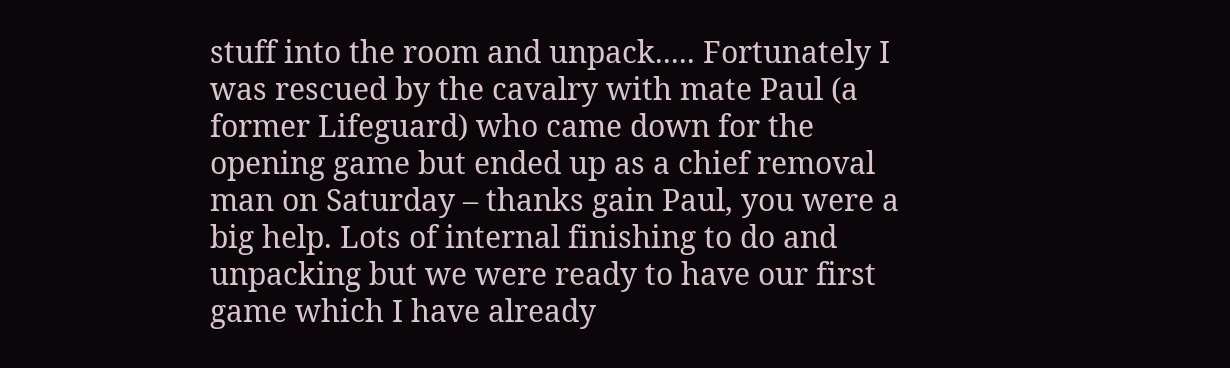stuff into the room and unpack..... Fortunately I was rescued by the cavalry with mate Paul (a former Lifeguard) who came down for the opening game but ended up as a chief removal man on Saturday – thanks gain Paul, you were a big help. Lots of internal finishing to do and unpacking but we were ready to have our first game which I have already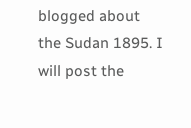blogged about the Sudan 1895. I will post the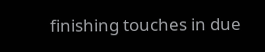finishing touches in due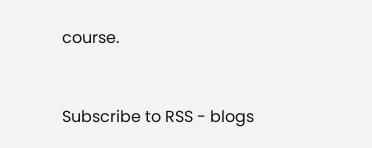course.


Subscribe to RSS - blogs